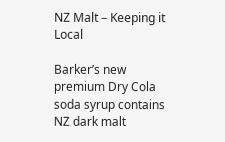NZ Malt – Keeping it Local

Barker’s new premium Dry Cola soda syrup contains NZ dark malt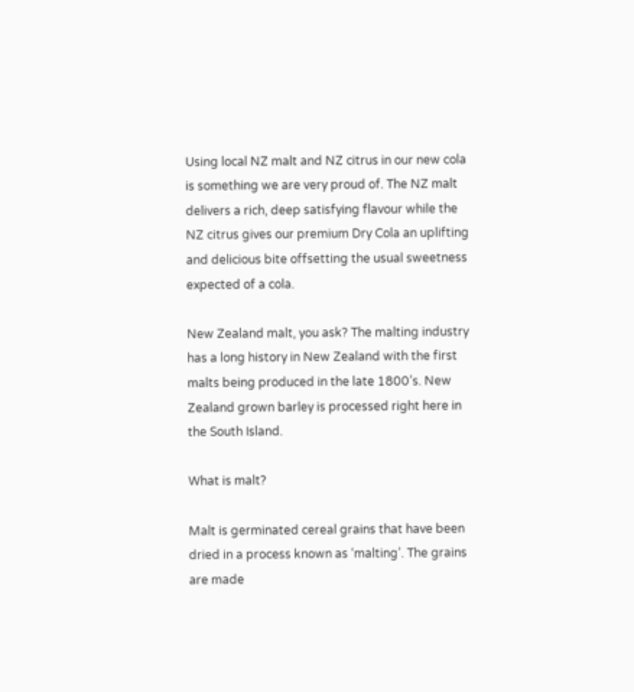Using local NZ malt and NZ citrus in our new cola is something we are very proud of. The NZ malt delivers a rich, deep satisfying flavour while the NZ citrus gives our premium Dry Cola an uplifting and delicious bite offsetting the usual sweetness expected of a cola.

New Zealand malt, you ask? The malting industry has a long history in New Zealand with the first malts being produced in the late 1800’s. New Zealand grown barley is processed right here in the South Island.

What is malt?

Malt is germinated cereal grains that have been dried in a process known as ‘malting’. The grains are made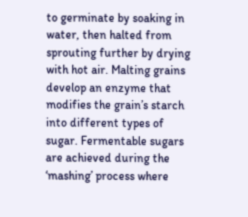to germinate by soaking in water, then halted from sprouting further by drying with hot air. Malting grains develop an enzyme that modifies the grain’s starch into different types of sugar. Fermentable sugars are achieved during the ‘mashing’ process where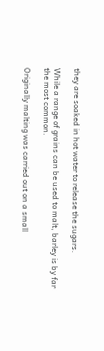they are soaked in hot water to release the sugars.

While a range of grains can be used to malt, barley is by far the most common.

Originally malting was carried out on a small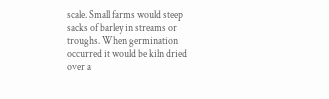scale. Small farms would steep sacks of barley in streams or troughs. When germination occurred it would be kiln dried over a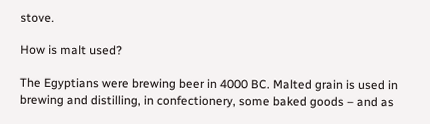stove.

How is malt used?

The Egyptians were brewing beer in 4000 BC. Malted grain is used in brewing and distilling, in confectionery, some baked goods – and as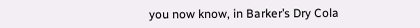you now know, in Barker’s Dry Cola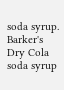soda syrup.  Barker's Dry Cola soda syrup